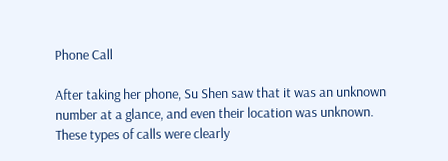Phone Call

After taking her phone, Su Shen saw that it was an unknown number at a glance, and even their location was unknown. These types of calls were clearly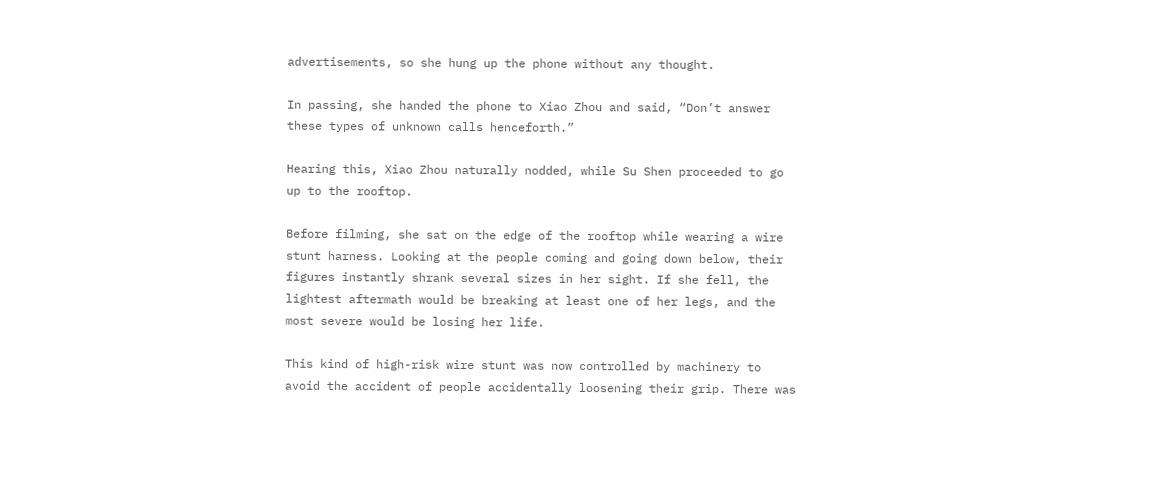advertisements, so she hung up the phone without any thought.

In passing, she handed the phone to Xiao Zhou and said, “Don’t answer these types of unknown calls henceforth.”

Hearing this, Xiao Zhou naturally nodded, while Su Shen proceeded to go up to the rooftop.

Before filming, she sat on the edge of the rooftop while wearing a wire stunt harness. Looking at the people coming and going down below, their figures instantly shrank several sizes in her sight. If she fell, the lightest aftermath would be breaking at least one of her legs, and the most severe would be losing her life.

This kind of high-risk wire stunt was now controlled by machinery to avoid the accident of people accidentally loosening their grip. There was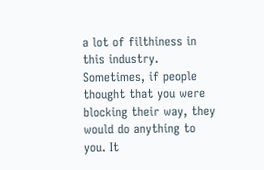a lot of filthiness in this industry. Sometimes, if people thought that you were blocking their way, they would do anything to you. It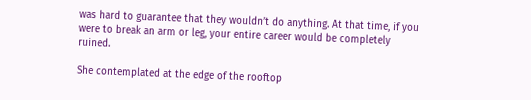was hard to guarantee that they wouldn’t do anything. At that time, if you were to break an arm or leg, your entire career would be completely ruined.

She contemplated at the edge of the rooftop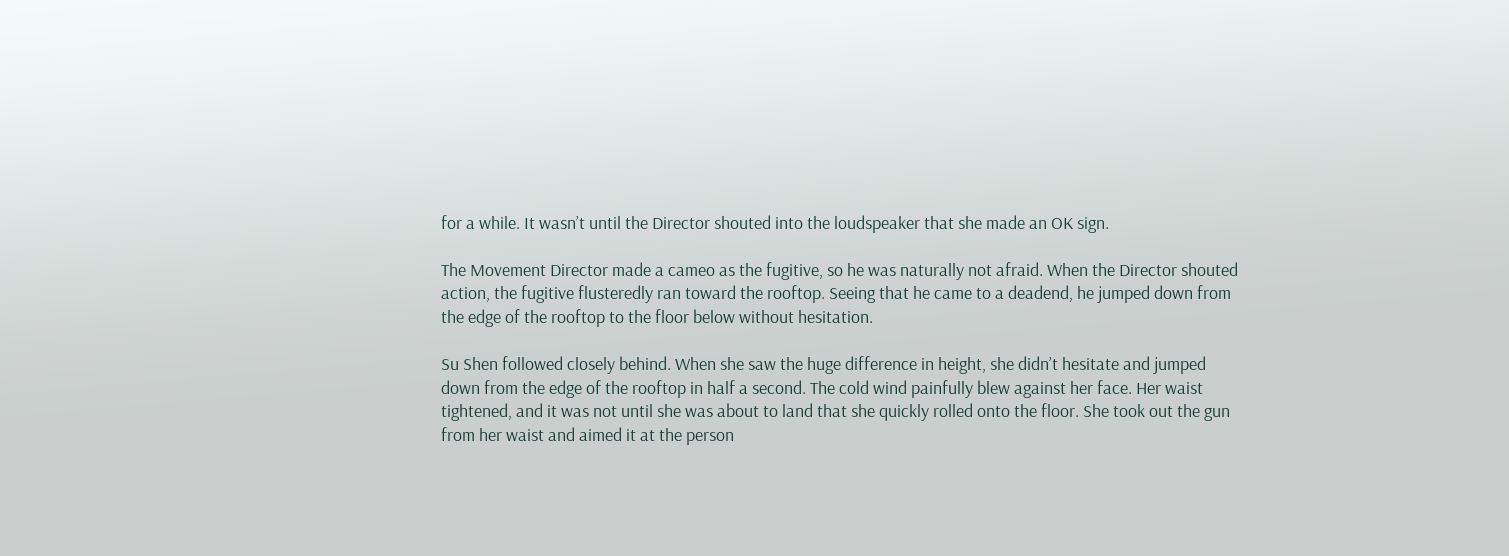for a while. It wasn’t until the Director shouted into the loudspeaker that she made an OK sign.

The Movement Director made a cameo as the fugitive, so he was naturally not afraid. When the Director shouted action, the fugitive flusteredly ran toward the rooftop. Seeing that he came to a deadend, he jumped down from the edge of the rooftop to the floor below without hesitation.

Su Shen followed closely behind. When she saw the huge difference in height, she didn’t hesitate and jumped down from the edge of the rooftop in half a second. The cold wind painfully blew against her face. Her waist tightened, and it was not until she was about to land that she quickly rolled onto the floor. She took out the gun from her waist and aimed it at the person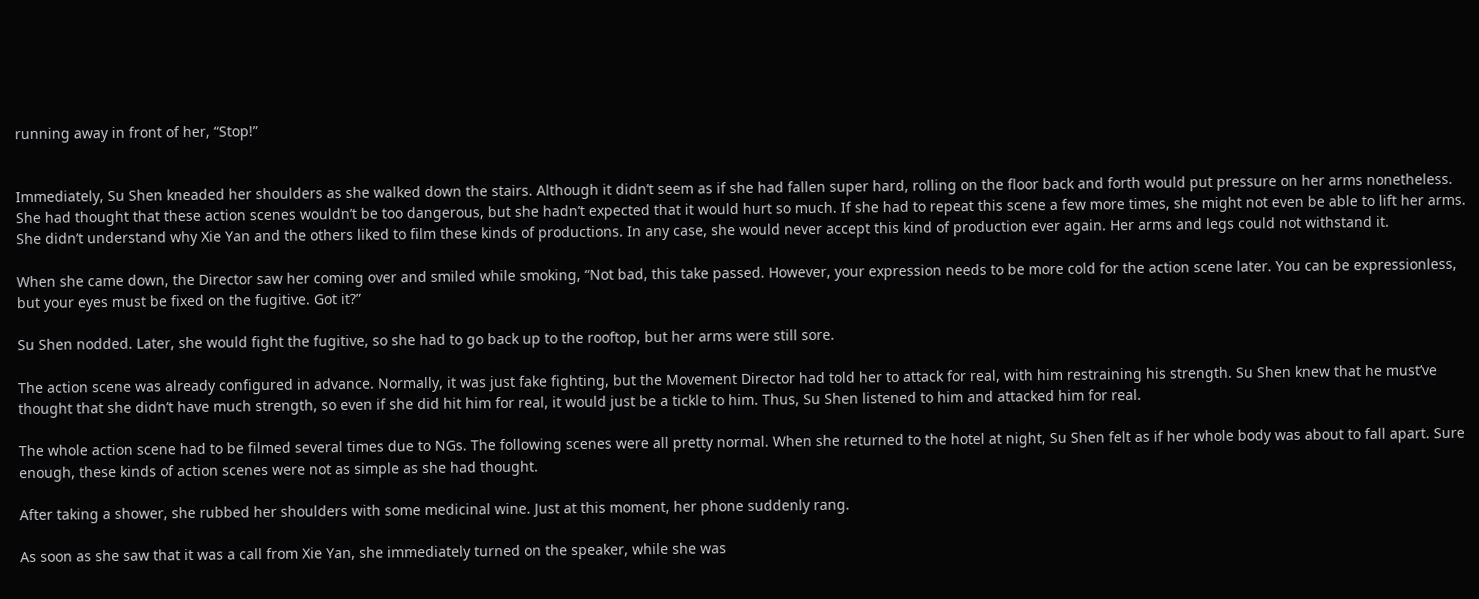running away in front of her, “Stop!”


Immediately, Su Shen kneaded her shoulders as she walked down the stairs. Although it didn’t seem as if she had fallen super hard, rolling on the floor back and forth would put pressure on her arms nonetheless. She had thought that these action scenes wouldn’t be too dangerous, but she hadn’t expected that it would hurt so much. If she had to repeat this scene a few more times, she might not even be able to lift her arms. She didn’t understand why Xie Yan and the others liked to film these kinds of productions. In any case, she would never accept this kind of production ever again. Her arms and legs could not withstand it.

When she came down, the Director saw her coming over and smiled while smoking, “Not bad, this take passed. However, your expression needs to be more cold for the action scene later. You can be expressionless, but your eyes must be fixed on the fugitive. Got it?”

Su Shen nodded. Later, she would fight the fugitive, so she had to go back up to the rooftop, but her arms were still sore.

The action scene was already configured in advance. Normally, it was just fake fighting, but the Movement Director had told her to attack for real, with him restraining his strength. Su Shen knew that he must’ve thought that she didn’t have much strength, so even if she did hit him for real, it would just be a tickle to him. Thus, Su Shen listened to him and attacked him for real.

The whole action scene had to be filmed several times due to NGs. The following scenes were all pretty normal. When she returned to the hotel at night, Su Shen felt as if her whole body was about to fall apart. Sure enough, these kinds of action scenes were not as simple as she had thought.

After taking a shower, she rubbed her shoulders with some medicinal wine. Just at this moment, her phone suddenly rang.

As soon as she saw that it was a call from Xie Yan, she immediately turned on the speaker, while she was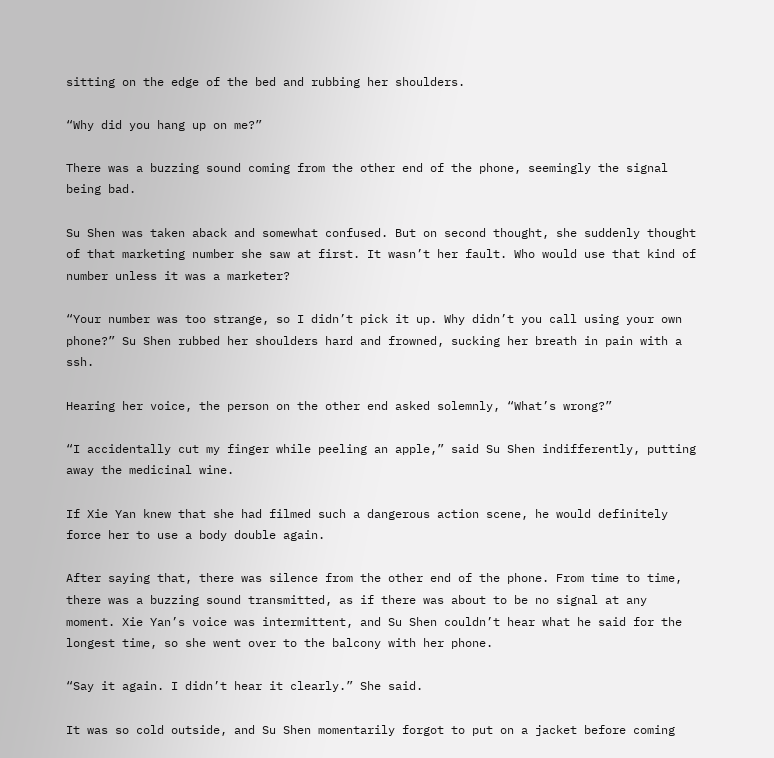sitting on the edge of the bed and rubbing her shoulders.

“Why did you hang up on me?”

There was a buzzing sound coming from the other end of the phone, seemingly the signal being bad.

Su Shen was taken aback and somewhat confused. But on second thought, she suddenly thought of that marketing number she saw at first. It wasn’t her fault. Who would use that kind of number unless it was a marketer?

“Your number was too strange, so I didn’t pick it up. Why didn’t you call using your own phone?” Su Shen rubbed her shoulders hard and frowned, sucking her breath in pain with a ssh.

Hearing her voice, the person on the other end asked solemnly, “What’s wrong?”

“I accidentally cut my finger while peeling an apple,” said Su Shen indifferently, putting away the medicinal wine.

If Xie Yan knew that she had filmed such a dangerous action scene, he would definitely force her to use a body double again.

After saying that, there was silence from the other end of the phone. From time to time, there was a buzzing sound transmitted, as if there was about to be no signal at any moment. Xie Yan’s voice was intermittent, and Su Shen couldn’t hear what he said for the longest time, so she went over to the balcony with her phone.

“Say it again. I didn’t hear it clearly.” She said.

It was so cold outside, and Su Shen momentarily forgot to put on a jacket before coming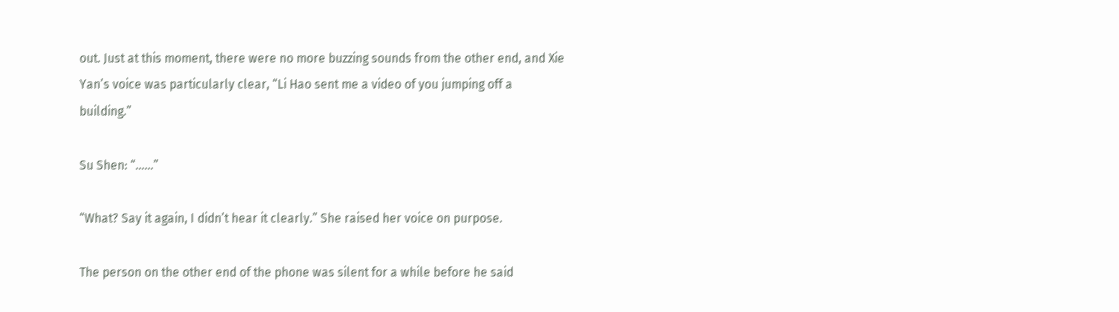out. Just at this moment, there were no more buzzing sounds from the other end, and Xie Yan’s voice was particularly clear, “Li Hao sent me a video of you jumping off a building.”

Su Shen: “……”

“What? Say it again, I didn’t hear it clearly.” She raised her voice on purpose.

The person on the other end of the phone was silent for a while before he said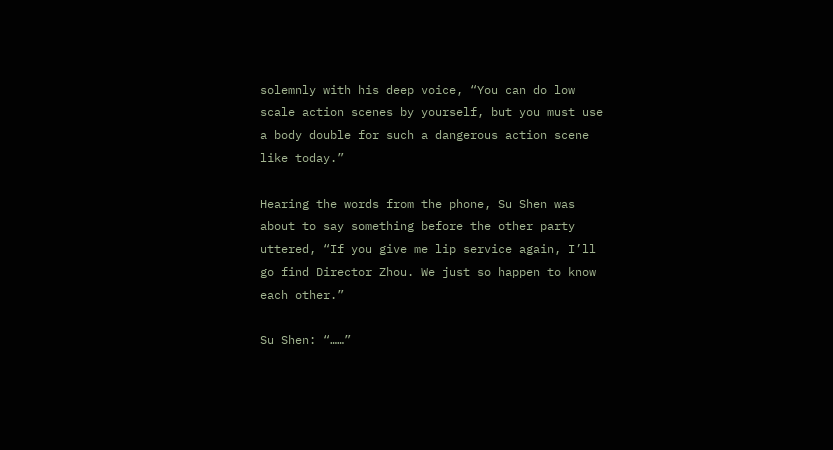solemnly with his deep voice, “You can do low scale action scenes by yourself, but you must use a body double for such a dangerous action scene like today.”

Hearing the words from the phone, Su Shen was about to say something before the other party uttered, “If you give me lip service again, I’ll go find Director Zhou. We just so happen to know each other.”

Su Shen: “……”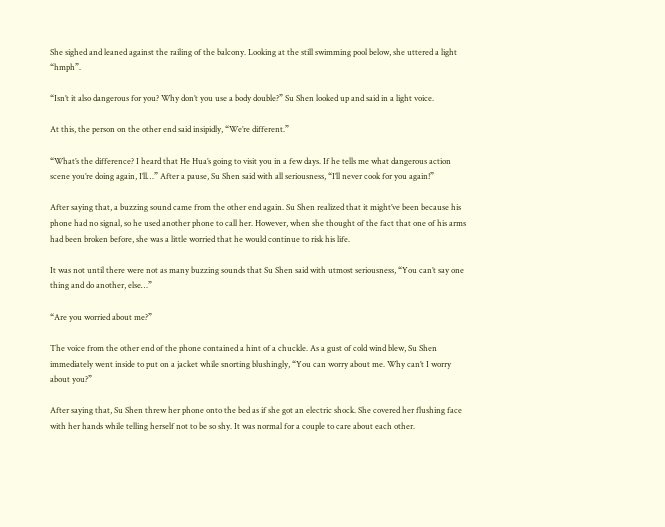She sighed and leaned against the railing of the balcony. Looking at the still swimming pool below, she uttered a light “hmph”.

“Isn’t it also dangerous for you? Why don’t you use a body double?” Su Shen looked up and said in a light voice.

At this, the person on the other end said insipidly, “We’re different.”

“What’s the difference? I heard that He Hua’s going to visit you in a few days. If he tells me what dangerous action scene you’re doing again, I’ll…” After a pause, Su Shen said with all seriousness, “I’ll never cook for you again!”

After saying that, a buzzing sound came from the other end again. Su Shen realized that it might’ve been because his phone had no signal, so he used another phone to call her. However, when she thought of the fact that one of his arms had been broken before, she was a little worried that he would continue to risk his life.

It was not until there were not as many buzzing sounds that Su Shen said with utmost seriousness, “You can’t say one thing and do another, else…”

“Are you worried about me?”

The voice from the other end of the phone contained a hint of a chuckle. As a gust of cold wind blew, Su Shen immediately went inside to put on a jacket while snorting blushingly, “You can worry about me. Why can’t I worry about you?”

After saying that, Su Shen threw her phone onto the bed as if she got an electric shock. She covered her flushing face with her hands while telling herself not to be so shy. It was normal for a couple to care about each other.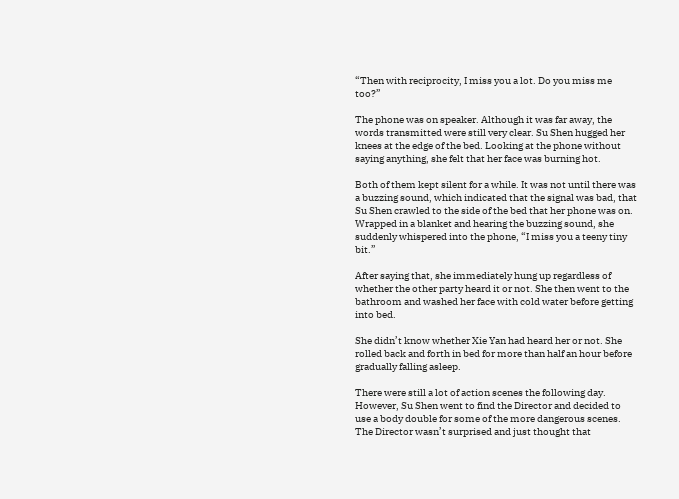“Then with reciprocity, I miss you a lot. Do you miss me too?”

The phone was on speaker. Although it was far away, the words transmitted were still very clear. Su Shen hugged her knees at the edge of the bed. Looking at the phone without saying anything, she felt that her face was burning hot.

Both of them kept silent for a while. It was not until there was a buzzing sound, which indicated that the signal was bad, that Su Shen crawled to the side of the bed that her phone was on. Wrapped in a blanket and hearing the buzzing sound, she suddenly whispered into the phone, “I miss you a teeny tiny bit.”

After saying that, she immediately hung up regardless of whether the other party heard it or not. She then went to the bathroom and washed her face with cold water before getting into bed.

She didn’t know whether Xie Yan had heard her or not. She rolled back and forth in bed for more than half an hour before gradually falling asleep.

There were still a lot of action scenes the following day. However, Su Shen went to find the Director and decided to use a body double for some of the more dangerous scenes. The Director wasn’t surprised and just thought that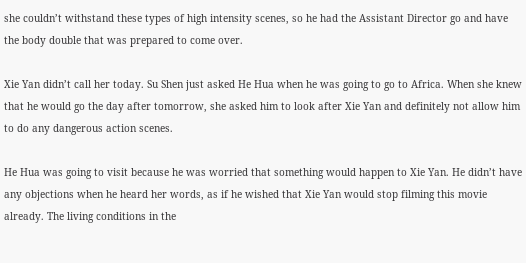she couldn’t withstand these types of high intensity scenes, so he had the Assistant Director go and have the body double that was prepared to come over.

Xie Yan didn’t call her today. Su Shen just asked He Hua when he was going to go to Africa. When she knew that he would go the day after tomorrow, she asked him to look after Xie Yan and definitely not allow him to do any dangerous action scenes.

He Hua was going to visit because he was worried that something would happen to Xie Yan. He didn’t have any objections when he heard her words, as if he wished that Xie Yan would stop filming this movie already. The living conditions in the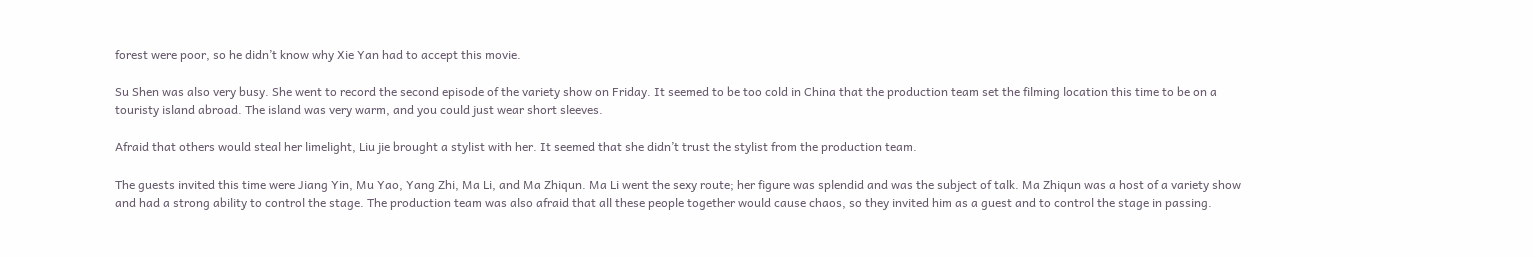forest were poor, so he didn’t know why Xie Yan had to accept this movie.

Su Shen was also very busy. She went to record the second episode of the variety show on Friday. It seemed to be too cold in China that the production team set the filming location this time to be on a touristy island abroad. The island was very warm, and you could just wear short sleeves.

Afraid that others would steal her limelight, Liu jie brought a stylist with her. It seemed that she didn’t trust the stylist from the production team.

The guests invited this time were Jiang Yin, Mu Yao, Yang Zhi, Ma Li, and Ma Zhiqun. Ma Li went the sexy route; her figure was splendid and was the subject of talk. Ma Zhiqun was a host of a variety show and had a strong ability to control the stage. The production team was also afraid that all these people together would cause chaos, so they invited him as a guest and to control the stage in passing.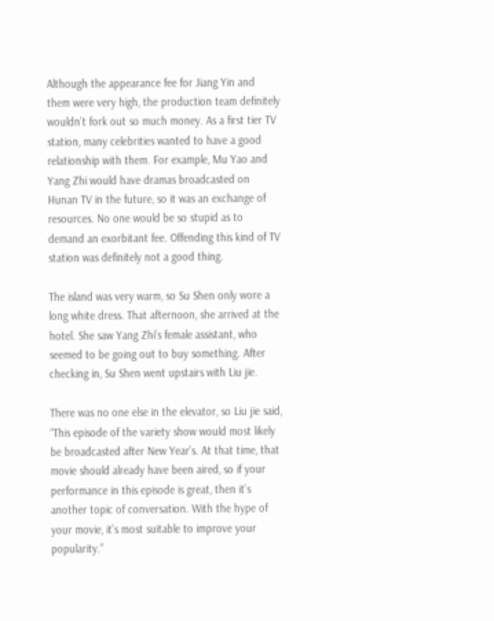Although the appearance fee for Jiang Yin and them were very high, the production team definitely wouldn’t fork out so much money. As a first tier TV station, many celebrities wanted to have a good relationship with them. For example, Mu Yao and Yang Zhi would have dramas broadcasted on Hunan TV in the future, so it was an exchange of resources. No one would be so stupid as to demand an exorbitant fee. Offending this kind of TV station was definitely not a good thing.

The island was very warm, so Su Shen only wore a long white dress. That afternoon, she arrived at the hotel. She saw Yang Zhi’s female assistant, who seemed to be going out to buy something. After checking in, Su Shen went upstairs with Liu jie.

There was no one else in the elevator, so Liu jie said, “This episode of the variety show would most likely be broadcasted after New Year’s. At that time, that movie should already have been aired, so if your performance in this episode is great, then it’s another topic of conversation. With the hype of your movie, it’s most suitable to improve your popularity.”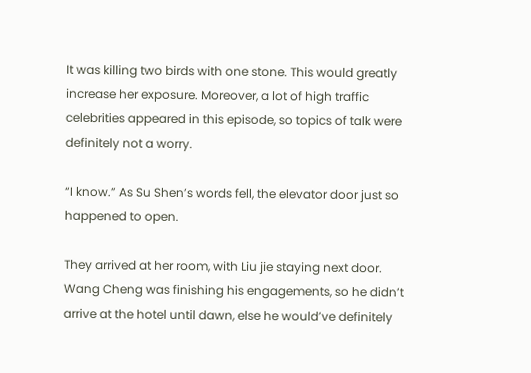It was killing two birds with one stone. This would greatly increase her exposure. Moreover, a lot of high traffic celebrities appeared in this episode, so topics of talk were definitely not a worry.

“I know.” As Su Shen’s words fell, the elevator door just so happened to open.

They arrived at her room, with Liu jie staying next door. Wang Cheng was finishing his engagements, so he didn’t arrive at the hotel until dawn, else he would’ve definitely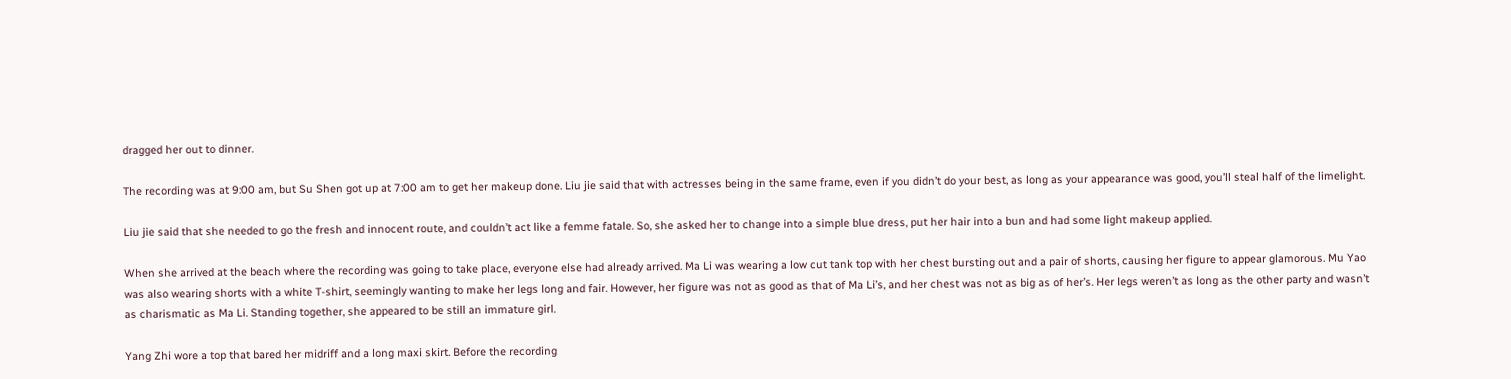dragged her out to dinner.

The recording was at 9:00 am, but Su Shen got up at 7:00 am to get her makeup done. Liu jie said that with actresses being in the same frame, even if you didn’t do your best, as long as your appearance was good, you’ll steal half of the limelight.

Liu jie said that she needed to go the fresh and innocent route, and couldn’t act like a femme fatale. So, she asked her to change into a simple blue dress, put her hair into a bun and had some light makeup applied.

When she arrived at the beach where the recording was going to take place, everyone else had already arrived. Ma Li was wearing a low cut tank top with her chest bursting out and a pair of shorts, causing her figure to appear glamorous. Mu Yao was also wearing shorts with a white T-shirt, seemingly wanting to make her legs long and fair. However, her figure was not as good as that of Ma Li’s, and her chest was not as big as of her’s. Her legs weren’t as long as the other party and wasn’t as charismatic as Ma Li. Standing together, she appeared to be still an immature girl.

Yang Zhi wore a top that bared her midriff and a long maxi skirt. Before the recording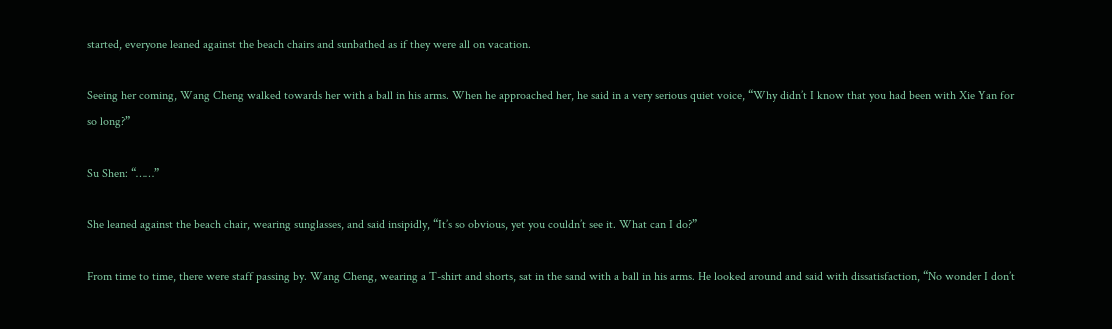started, everyone leaned against the beach chairs and sunbathed as if they were all on vacation.

Seeing her coming, Wang Cheng walked towards her with a ball in his arms. When he approached her, he said in a very serious quiet voice, “Why didn’t I know that you had been with Xie Yan for so long?”

Su Shen: “……”

She leaned against the beach chair, wearing sunglasses, and said insipidly, “It’s so obvious, yet you couldn’t see it. What can I do?”

From time to time, there were staff passing by. Wang Cheng, wearing a T-shirt and shorts, sat in the sand with a ball in his arms. He looked around and said with dissatisfaction, “No wonder I don’t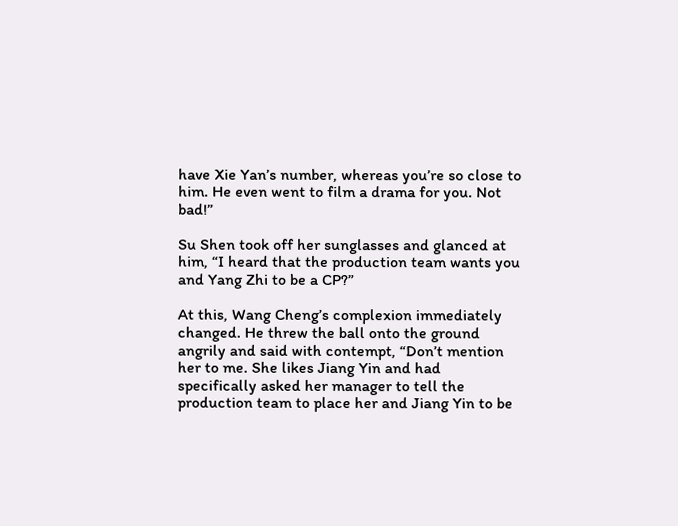have Xie Yan’s number, whereas you’re so close to him. He even went to film a drama for you. Not bad!”

Su Shen took off her sunglasses and glanced at him, “I heard that the production team wants you and Yang Zhi to be a CP?”

At this, Wang Cheng’s complexion immediately changed. He threw the ball onto the ground angrily and said with contempt, “Don’t mention her to me. She likes Jiang Yin and had specifically asked her manager to tell the production team to place her and Jiang Yin to be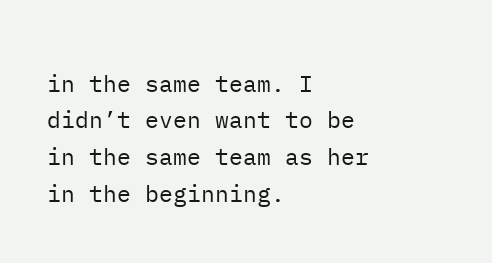in the same team. I didn’t even want to be in the same team as her in the beginning.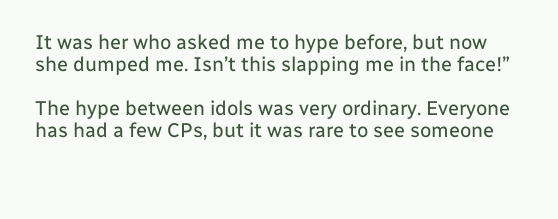It was her who asked me to hype before, but now she dumped me. Isn’t this slapping me in the face!”

The hype between idols was very ordinary. Everyone has had a few CPs, but it was rare to see someone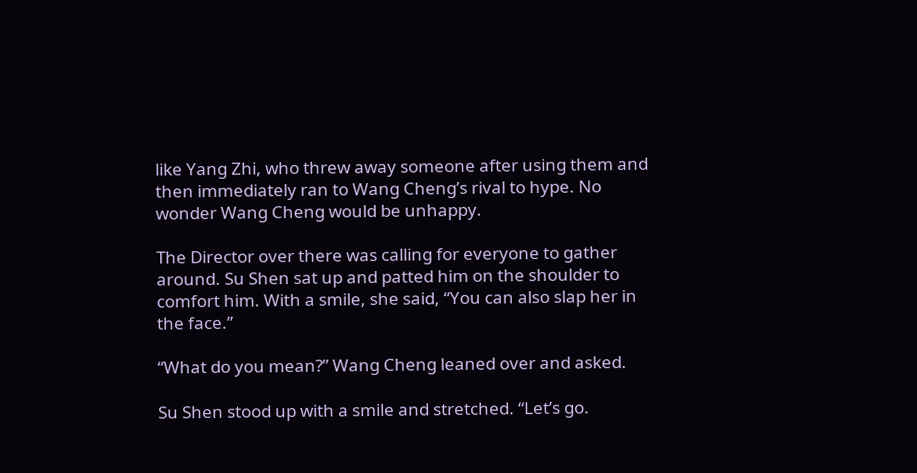like Yang Zhi, who threw away someone after using them and then immediately ran to Wang Cheng’s rival to hype. No wonder Wang Cheng would be unhappy.

The Director over there was calling for everyone to gather around. Su Shen sat up and patted him on the shoulder to comfort him. With a smile, she said, “You can also slap her in the face.”

“What do you mean?” Wang Cheng leaned over and asked.

Su Shen stood up with a smile and stretched. “Let’s go.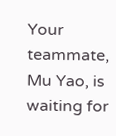Your teammate, Mu Yao, is waiting for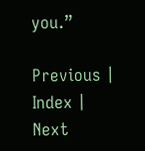you.”

Previous | Index | Next